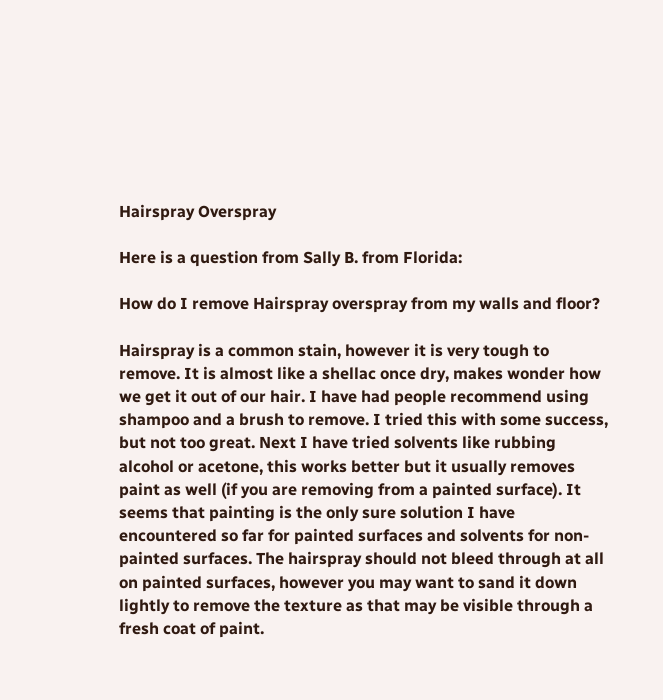Hairspray Overspray

Here is a question from Sally B. from Florida:

How do I remove Hairspray overspray from my walls and floor?

Hairspray is a common stain, however it is very tough to remove. It is almost like a shellac once dry, makes wonder how we get it out of our hair. I have had people recommend using shampoo and a brush to remove. I tried this with some success, but not too great. Next I have tried solvents like rubbing alcohol or acetone, this works better but it usually removes paint as well (if you are removing from a painted surface). It seems that painting is the only sure solution I have encountered so far for painted surfaces and solvents for non-painted surfaces. The hairspray should not bleed through at all on painted surfaces, however you may want to sand it down lightly to remove the texture as that may be visible through a fresh coat of paint.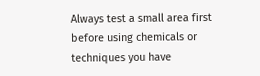Always test a small area first before using chemicals or techniques you have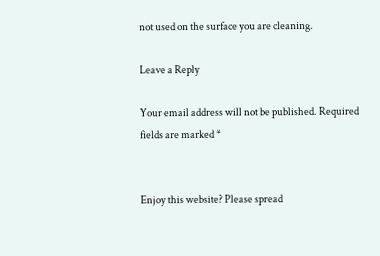not used on the surface you are cleaning.

Leave a Reply

Your email address will not be published. Required fields are marked *


Enjoy this website? Please spread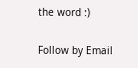the word :)

Follow by Email